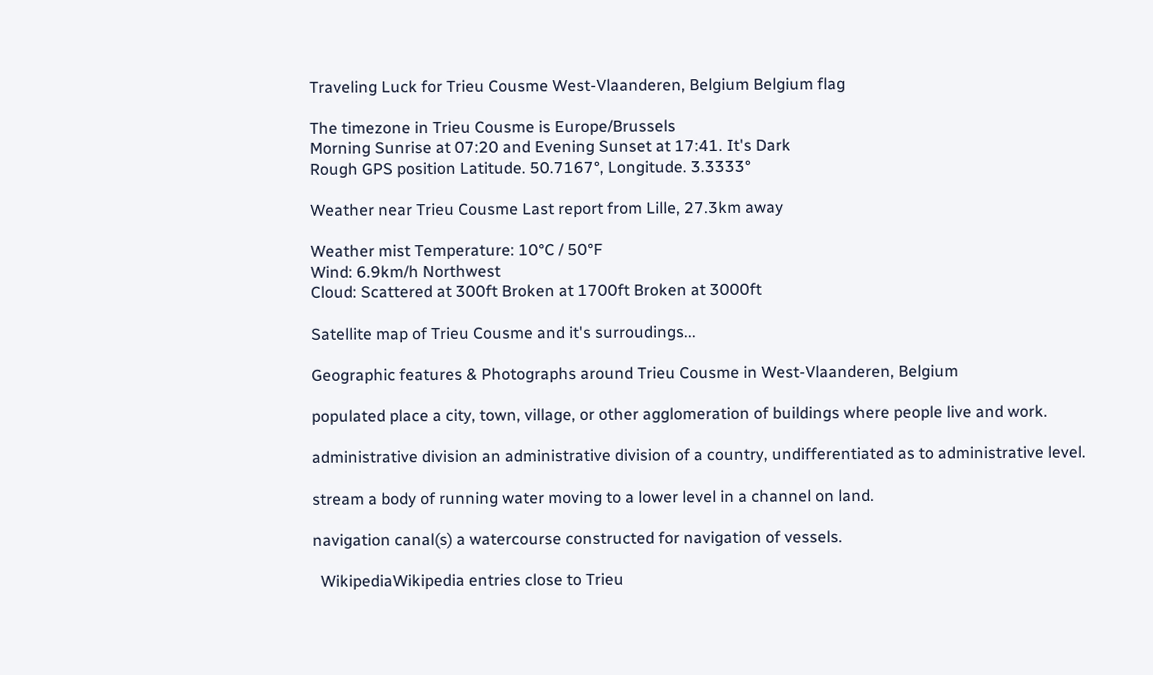Traveling Luck for Trieu Cousme West-Vlaanderen, Belgium Belgium flag

The timezone in Trieu Cousme is Europe/Brussels
Morning Sunrise at 07:20 and Evening Sunset at 17:41. It's Dark
Rough GPS position Latitude. 50.7167°, Longitude. 3.3333°

Weather near Trieu Cousme Last report from Lille, 27.3km away

Weather mist Temperature: 10°C / 50°F
Wind: 6.9km/h Northwest
Cloud: Scattered at 300ft Broken at 1700ft Broken at 3000ft

Satellite map of Trieu Cousme and it's surroudings...

Geographic features & Photographs around Trieu Cousme in West-Vlaanderen, Belgium

populated place a city, town, village, or other agglomeration of buildings where people live and work.

administrative division an administrative division of a country, undifferentiated as to administrative level.

stream a body of running water moving to a lower level in a channel on land.

navigation canal(s) a watercourse constructed for navigation of vessels.

  WikipediaWikipedia entries close to Trieu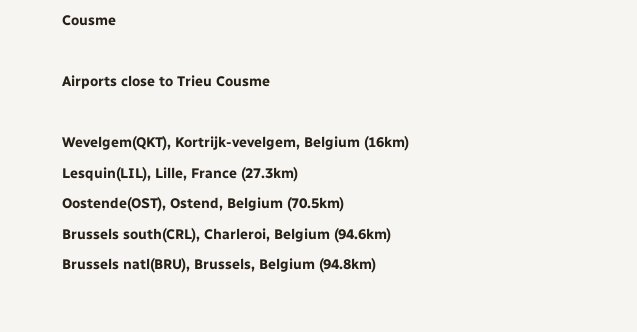Cousme

Airports close to Trieu Cousme

Wevelgem(QKT), Kortrijk-vevelgem, Belgium (16km)
Lesquin(LIL), Lille, France (27.3km)
Oostende(OST), Ostend, Belgium (70.5km)
Brussels south(CRL), Charleroi, Belgium (94.6km)
Brussels natl(BRU), Brussels, Belgium (94.8km)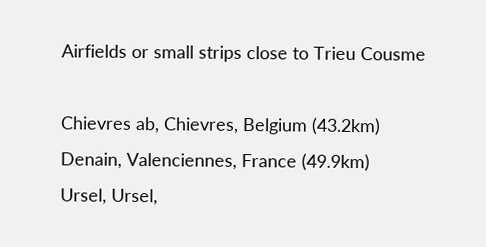Airfields or small strips close to Trieu Cousme

Chievres ab, Chievres, Belgium (43.2km)
Denain, Valenciennes, France (49.9km)
Ursel, Ursel,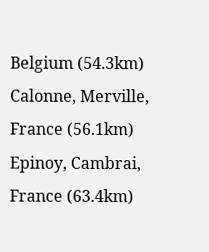Belgium (54.3km)
Calonne, Merville, France (56.1km)
Epinoy, Cambrai, France (63.4km)